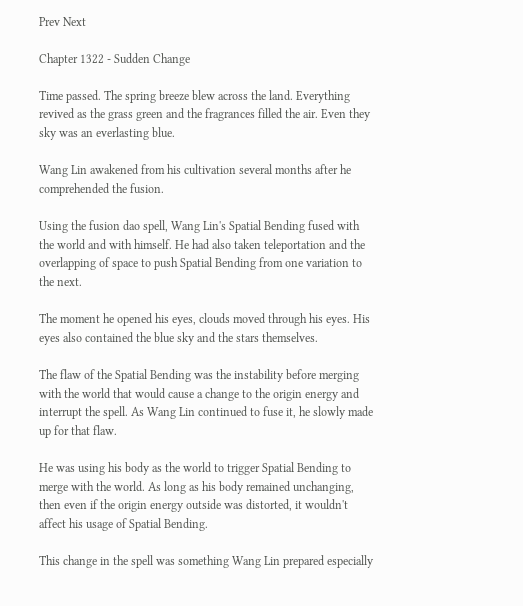Prev Next

Chapter 1322 - Sudden Change

Time passed. The spring breeze blew across the land. Everything revived as the grass green and the fragrances filled the air. Even they sky was an everlasting blue.

Wang Lin awakened from his cultivation several months after he comprehended the fusion.

Using the fusion dao spell, Wang Lin's Spatial Bending fused with the world and with himself. He had also taken teleportation and the overlapping of space to push Spatial Bending from one variation to the next.

The moment he opened his eyes, clouds moved through his eyes. His eyes also contained the blue sky and the stars themselves.

The flaw of the Spatial Bending was the instability before merging with the world that would cause a change to the origin energy and interrupt the spell. As Wang Lin continued to fuse it, he slowly made up for that flaw.

He was using his body as the world to trigger Spatial Bending to merge with the world. As long as his body remained unchanging, then even if the origin energy outside was distorted, it wouldn't affect his usage of Spatial Bending.

This change in the spell was something Wang Lin prepared especially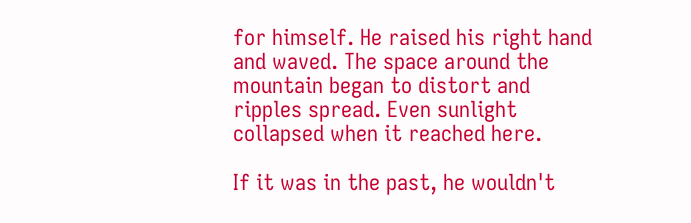for himself. He raised his right hand and waved. The space around the mountain began to distort and ripples spread. Even sunlight collapsed when it reached here.

If it was in the past, he wouldn't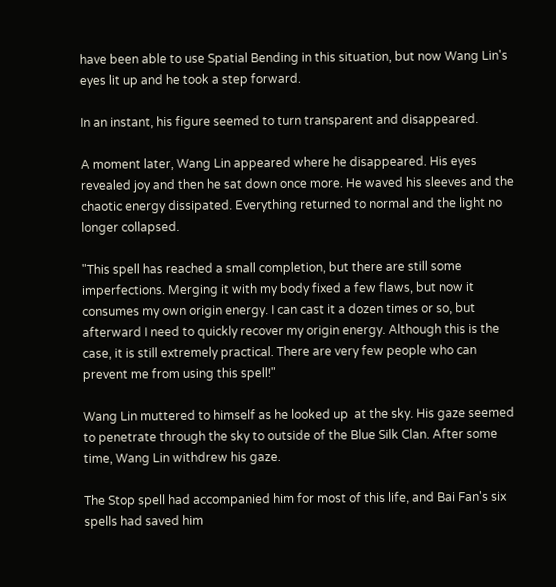have been able to use Spatial Bending in this situation, but now Wang Lin's eyes lit up and he took a step forward.

In an instant, his figure seemed to turn transparent and disappeared.

A moment later, Wang Lin appeared where he disappeared. His eyes revealed joy and then he sat down once more. He waved his sleeves and the chaotic energy dissipated. Everything returned to normal and the light no longer collapsed.

"This spell has reached a small completion, but there are still some imperfections. Merging it with my body fixed a few flaws, but now it consumes my own origin energy. I can cast it a dozen times or so, but afterward I need to quickly recover my origin energy. Although this is the case, it is still extremely practical. There are very few people who can prevent me from using this spell!"

Wang Lin muttered to himself as he looked up  at the sky. His gaze seemed to penetrate through the sky to outside of the Blue Silk Clan. After some time, Wang Lin withdrew his gaze.

The Stop spell had accompanied him for most of this life, and Bai Fan's six spells had saved him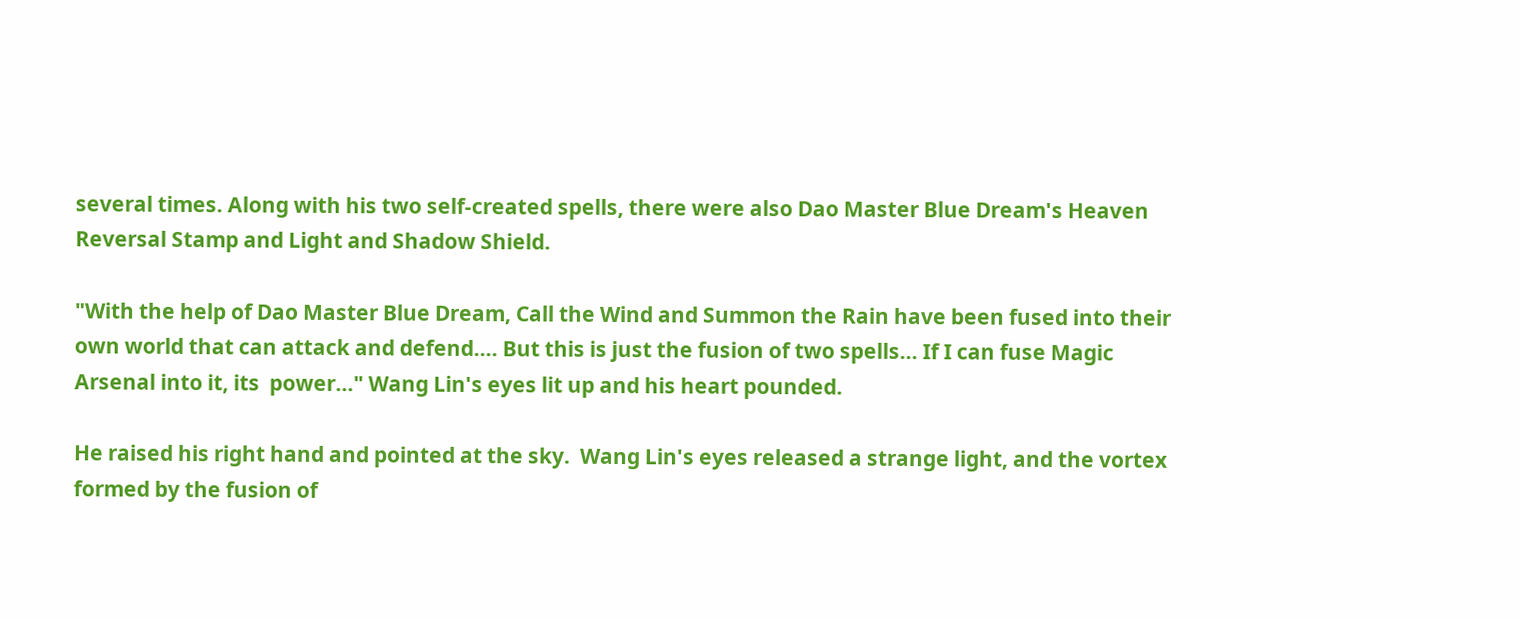several times. Along with his two self-created spells, there were also Dao Master Blue Dream's Heaven Reversal Stamp and Light and Shadow Shield.

"With the help of Dao Master Blue Dream, Call the Wind and Summon the Rain have been fused into their own world that can attack and defend…. But this is just the fusion of two spells… If I can fuse Magic Arsenal into it, its  power…" Wang Lin's eyes lit up and his heart pounded.

He raised his right hand and pointed at the sky.  Wang Lin's eyes released a strange light, and the vortex formed by the fusion of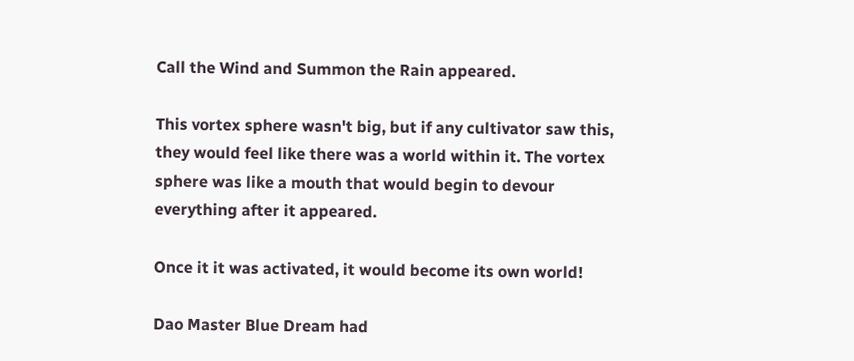Call the Wind and Summon the Rain appeared.

This vortex sphere wasn't big, but if any cultivator saw this, they would feel like there was a world within it. The vortex sphere was like a mouth that would begin to devour everything after it appeared.

Once it it was activated, it would become its own world!

Dao Master Blue Dream had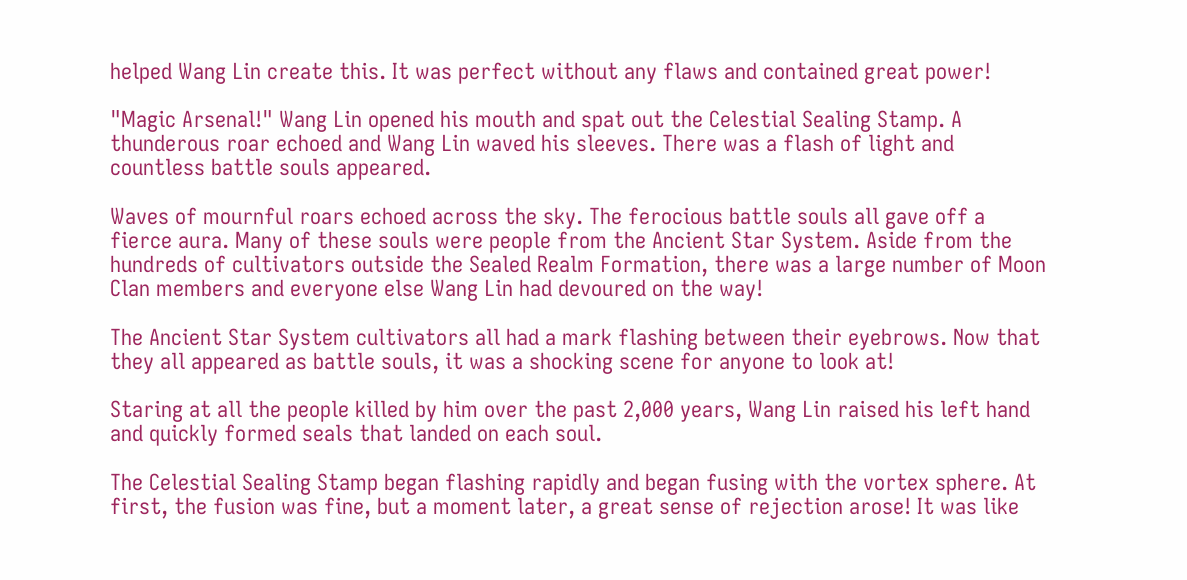helped Wang Lin create this. It was perfect without any flaws and contained great power!

"Magic Arsenal!" Wang Lin opened his mouth and spat out the Celestial Sealing Stamp. A thunderous roar echoed and Wang Lin waved his sleeves. There was a flash of light and countless battle souls appeared.

Waves of mournful roars echoed across the sky. The ferocious battle souls all gave off a fierce aura. Many of these souls were people from the Ancient Star System. Aside from the hundreds of cultivators outside the Sealed Realm Formation, there was a large number of Moon Clan members and everyone else Wang Lin had devoured on the way!

The Ancient Star System cultivators all had a mark flashing between their eyebrows. Now that they all appeared as battle souls, it was a shocking scene for anyone to look at!

Staring at all the people killed by him over the past 2,000 years, Wang Lin raised his left hand and quickly formed seals that landed on each soul.

The Celestial Sealing Stamp began flashing rapidly and began fusing with the vortex sphere. At first, the fusion was fine, but a moment later, a great sense of rejection arose! It was like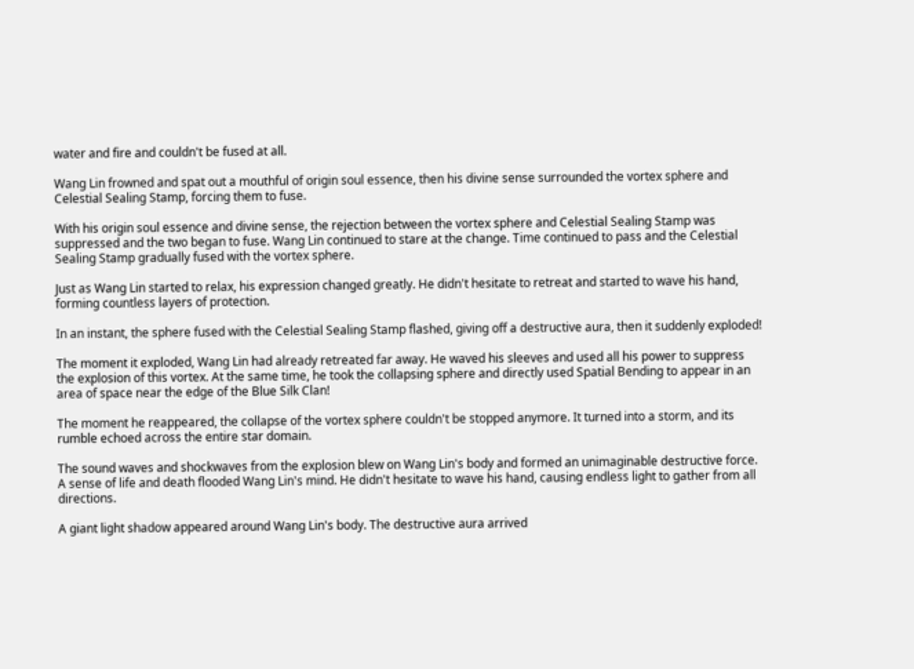water and fire and couldn't be fused at all.

Wang Lin frowned and spat out a mouthful of origin soul essence, then his divine sense surrounded the vortex sphere and Celestial Sealing Stamp, forcing them to fuse.

With his origin soul essence and divine sense, the rejection between the vortex sphere and Celestial Sealing Stamp was suppressed and the two began to fuse. Wang Lin continued to stare at the change. Time continued to pass and the Celestial Sealing Stamp gradually fused with the vortex sphere.

Just as Wang Lin started to relax, his expression changed greatly. He didn't hesitate to retreat and started to wave his hand, forming countless layers of protection.

In an instant, the sphere fused with the Celestial Sealing Stamp flashed, giving off a destructive aura, then it suddenly exploded!

The moment it exploded, Wang Lin had already retreated far away. He waved his sleeves and used all his power to suppress the explosion of this vortex. At the same time, he took the collapsing sphere and directly used Spatial Bending to appear in an area of space near the edge of the Blue Silk Clan!

The moment he reappeared, the collapse of the vortex sphere couldn't be stopped anymore. It turned into a storm, and its rumble echoed across the entire star domain.

The sound waves and shockwaves from the explosion blew on Wang Lin's body and formed an unimaginable destructive force. A sense of life and death flooded Wang Lin's mind. He didn't hesitate to wave his hand, causing endless light to gather from all directions.

A giant light shadow appeared around Wang Lin's body. The destructive aura arrived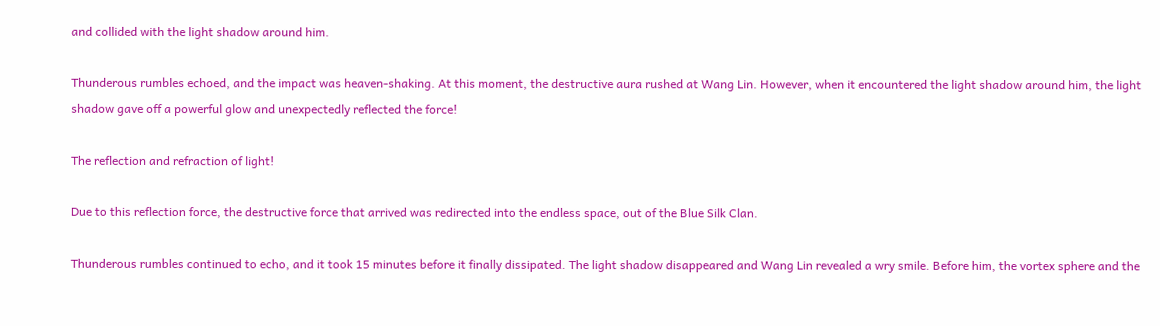and collided with the light shadow around him.

Thunderous rumbles echoed, and the impact was heaven-shaking. At this moment, the destructive aura rushed at Wang Lin. However, when it encountered the light shadow around him, the light shadow gave off a powerful glow and unexpectedly reflected the force!

The reflection and refraction of light!

Due to this reflection force, the destructive force that arrived was redirected into the endless space, out of the Blue Silk Clan.

Thunderous rumbles continued to echo, and it took 15 minutes before it finally dissipated. The light shadow disappeared and Wang Lin revealed a wry smile. Before him, the vortex sphere and the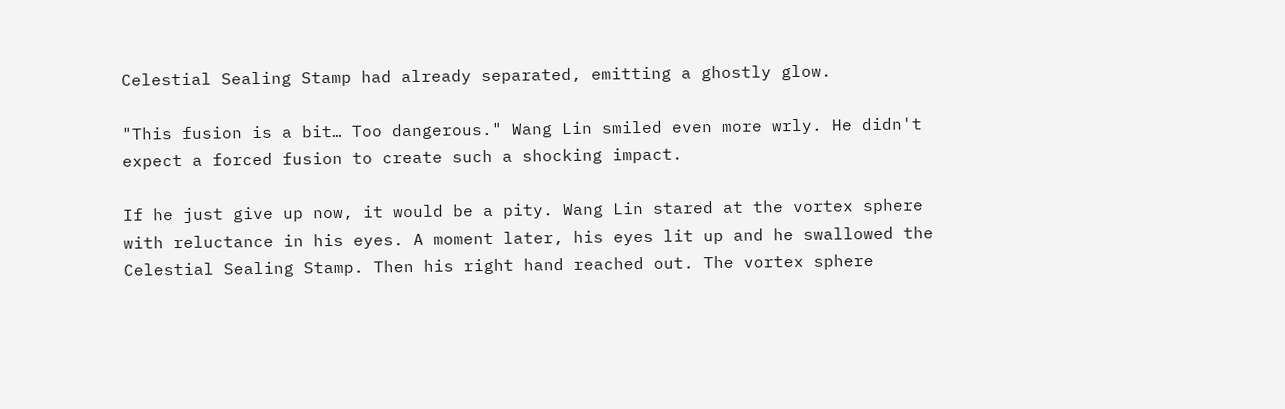Celestial Sealing Stamp had already separated, emitting a ghostly glow.

"This fusion is a bit… Too dangerous." Wang Lin smiled even more wrly. He didn't expect a forced fusion to create such a shocking impact.

If he just give up now, it would be a pity. Wang Lin stared at the vortex sphere with reluctance in his eyes. A moment later, his eyes lit up and he swallowed the Celestial Sealing Stamp. Then his right hand reached out. The vortex sphere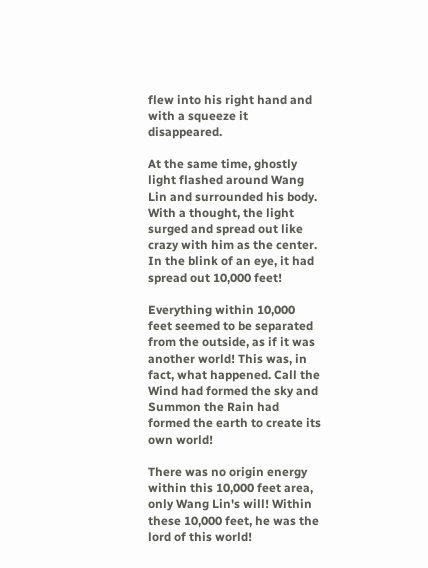flew into his right hand and with a squeeze it disappeared.

At the same time, ghostly light flashed around Wang Lin and surrounded his body. With a thought, the light surged and spread out like crazy with him as the center. In the blink of an eye, it had spread out 10,000 feet!

Everything within 10,000 feet seemed to be separated from the outside, as if it was another world! This was, in fact, what happened. Call the Wind had formed the sky and Summon the Rain had formed the earth to create its own world!

There was no origin energy within this 10,000 feet area, only Wang Lin's will! Within these 10,000 feet, he was the lord of this world!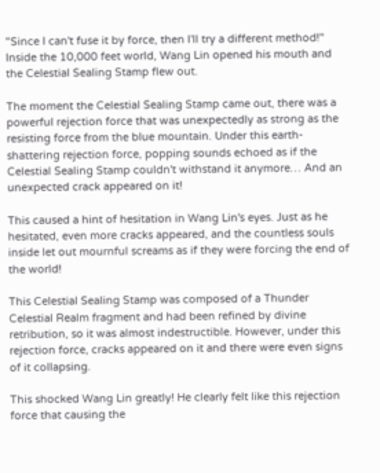"Since I can't fuse it by force, then I'll try a different method!" Inside the 10,000 feet world, Wang Lin opened his mouth and the Celestial Sealing Stamp flew out.

The moment the Celestial Sealing Stamp came out, there was a powerful rejection force that was unexpectedly as strong as the resisting force from the blue mountain. Under this earth-shattering rejection force, popping sounds echoed as if the Celestial Sealing Stamp couldn't withstand it anymore… And an unexpected crack appeared on it!

This caused a hint of hesitation in Wang Lin's eyes. Just as he hesitated, even more cracks appeared, and the countless souls inside let out mournful screams as if they were forcing the end of the world!

This Celestial Sealing Stamp was composed of a Thunder Celestial Realm fragment and had been refined by divine retribution, so it was almost indestructible. However, under this rejection force, cracks appeared on it and there were even signs of it collapsing.

This shocked Wang Lin greatly! He clearly felt like this rejection force that causing the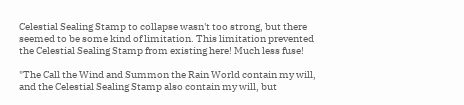Celestial Sealing Stamp to collapse wasn't too strong, but there seemed to be some kind of limitation. This limitation prevented the Celestial Sealing Stamp from existing here! Much less fuse!

"The Call the Wind and Summon the Rain World contain my will, and the Celestial Sealing Stamp also contain my will, but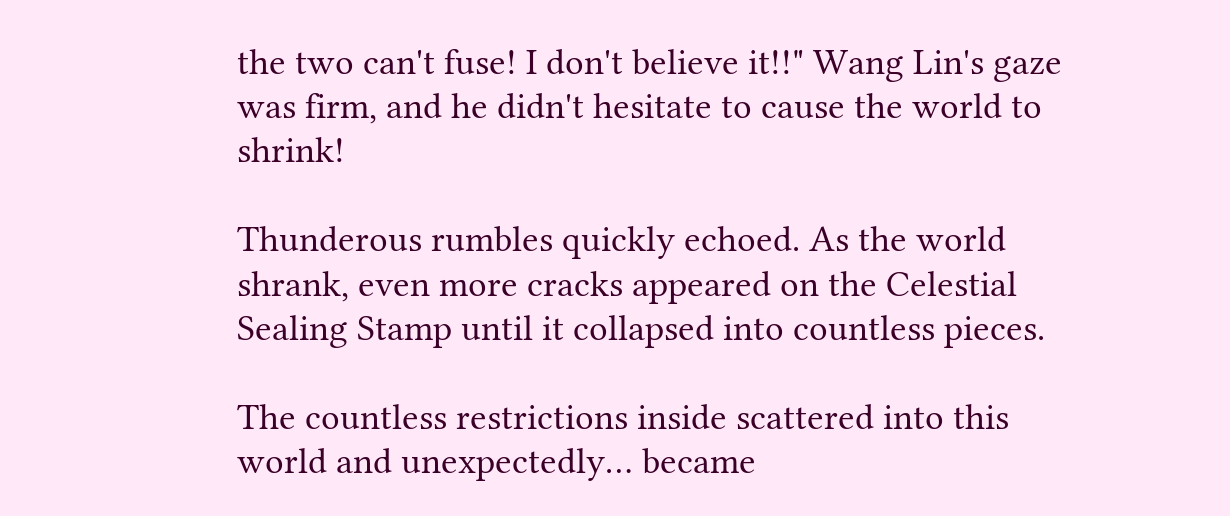the two can't fuse! I don't believe it!!" Wang Lin's gaze was firm, and he didn't hesitate to cause the world to shrink!

Thunderous rumbles quickly echoed. As the world shrank, even more cracks appeared on the Celestial Sealing Stamp until it collapsed into countless pieces.

The countless restrictions inside scattered into this world and unexpectedly… became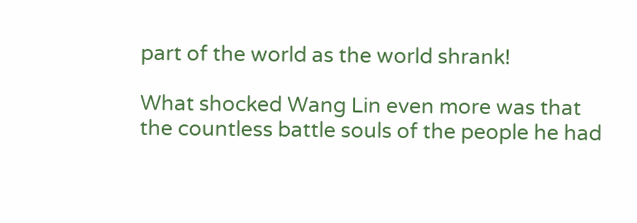part of the world as the world shrank!

What shocked Wang Lin even more was that the countless battle souls of the people he had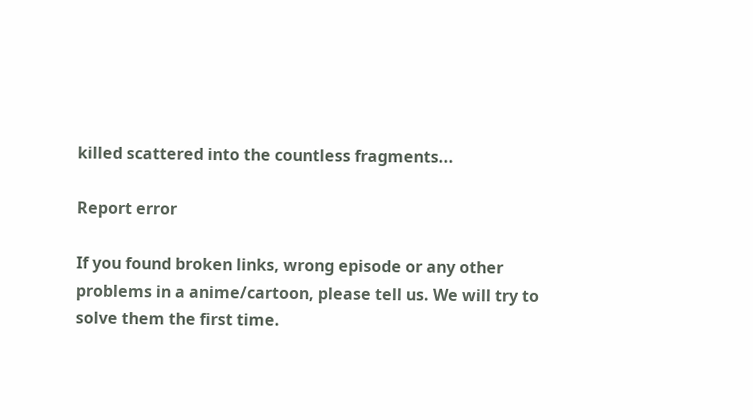killed scattered into the countless fragments...

Report error

If you found broken links, wrong episode or any other problems in a anime/cartoon, please tell us. We will try to solve them the first time.